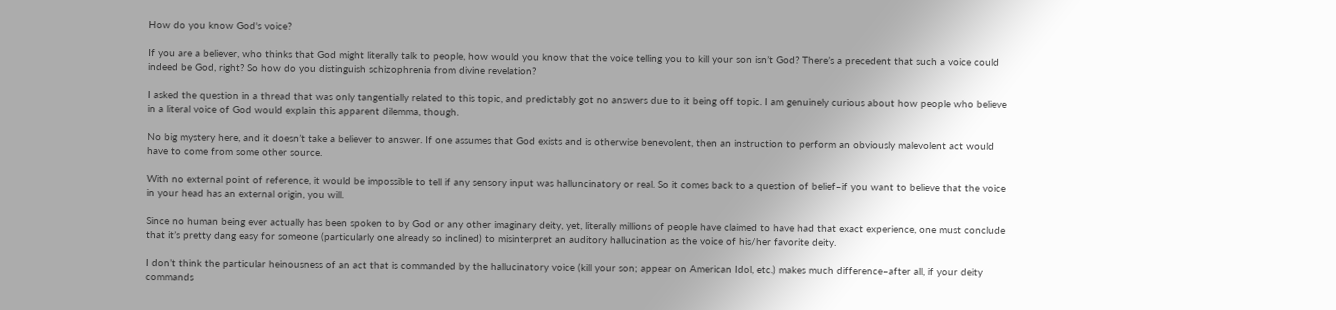How do you know God's voice?

If you are a believer, who thinks that God might literally talk to people, how would you know that the voice telling you to kill your son isn’t God? There’s a precedent that such a voice could indeed be God, right? So how do you distinguish schizophrenia from divine revelation?

I asked the question in a thread that was only tangentially related to this topic, and predictably got no answers due to it being off topic. I am genuinely curious about how people who believe in a literal voice of God would explain this apparent dilemma, though.

No big mystery here, and it doesn’t take a believer to answer. If one assumes that God exists and is otherwise benevolent, then an instruction to perform an obviously malevolent act would have to come from some other source.

With no external point of reference, it would be impossible to tell if any sensory input was halluncinatory or real. So it comes back to a question of belief–if you want to believe that the voice in your head has an external origin, you will.

Since no human being ever actually has been spoken to by God or any other imaginary deity, yet, literally millions of people have claimed to have had that exact experience, one must conclude that it’s pretty dang easy for someone (particularly one already so inclined) to misinterpret an auditory hallucination as the voice of his/her favorite deity.

I don’t think the particular heinousness of an act that is commanded by the hallucinatory voice (kill your son; appear on American Idol, etc.) makes much difference–after all, if your deity commands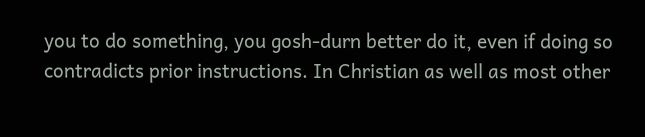you to do something, you gosh-durn better do it, even if doing so contradicts prior instructions. In Christian as well as most other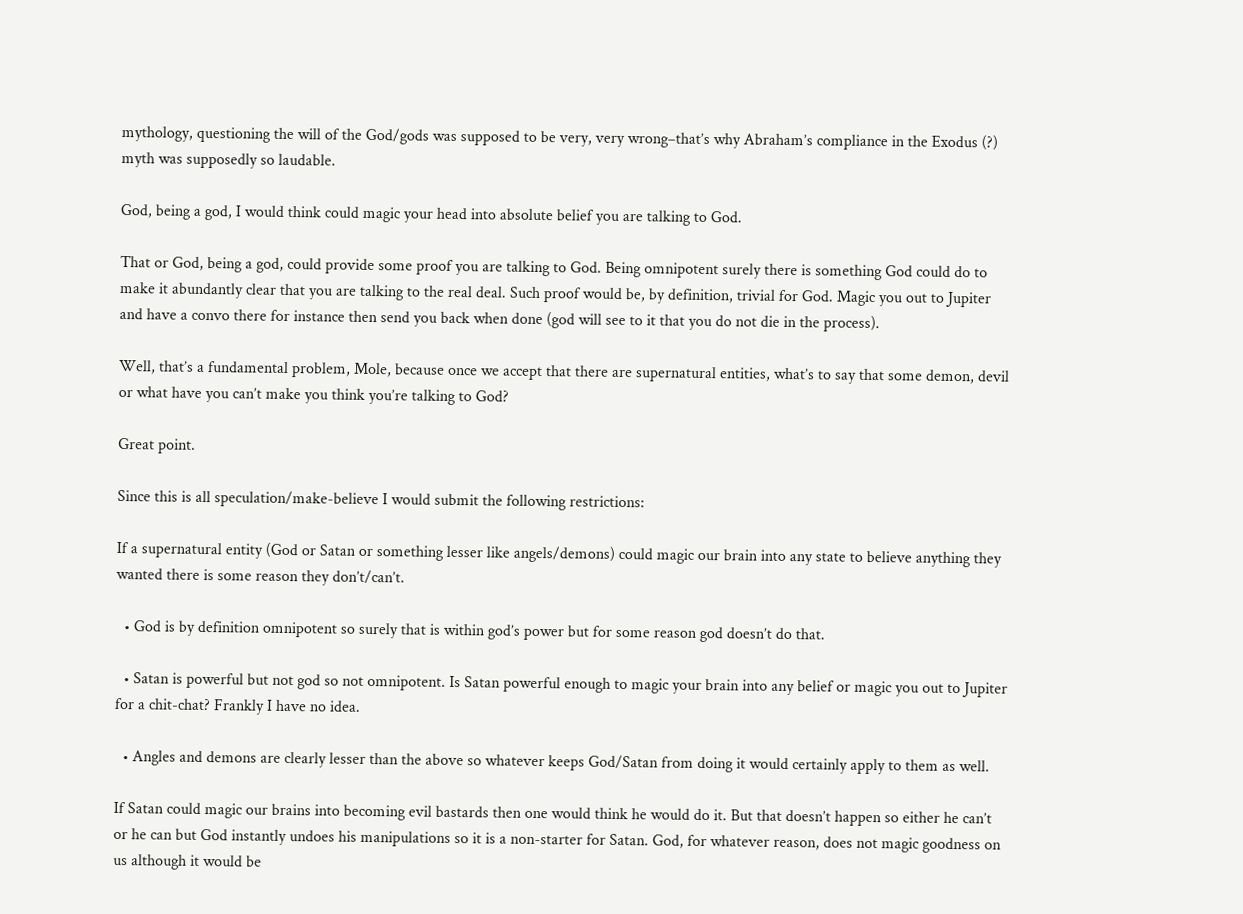mythology, questioning the will of the God/gods was supposed to be very, very wrong–that’s why Abraham’s compliance in the Exodus (?) myth was supposedly so laudable.

God, being a god, I would think could magic your head into absolute belief you are talking to God.

That or God, being a god, could provide some proof you are talking to God. Being omnipotent surely there is something God could do to make it abundantly clear that you are talking to the real deal. Such proof would be, by definition, trivial for God. Magic you out to Jupiter and have a convo there for instance then send you back when done (god will see to it that you do not die in the process).

Well, that’s a fundamental problem, Mole, because once we accept that there are supernatural entities, what’s to say that some demon, devil or what have you can’t make you think you’re talking to God?

Great point.

Since this is all speculation/make-believe I would submit the following restrictions:

If a supernatural entity (God or Satan or something lesser like angels/demons) could magic our brain into any state to believe anything they wanted there is some reason they don’t/can’t.

  • God is by definition omnipotent so surely that is within god’s power but for some reason god doesn’t do that.

  • Satan is powerful but not god so not omnipotent. Is Satan powerful enough to magic your brain into any belief or magic you out to Jupiter for a chit-chat? Frankly I have no idea.

  • Angles and demons are clearly lesser than the above so whatever keeps God/Satan from doing it would certainly apply to them as well.

If Satan could magic our brains into becoming evil bastards then one would think he would do it. But that doesn’t happen so either he can’t or he can but God instantly undoes his manipulations so it is a non-starter for Satan. God, for whatever reason, does not magic goodness on us although it would be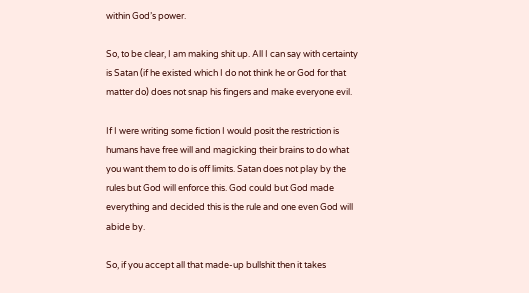within God’s power.

So, to be clear, I am making shit up. All I can say with certainty is Satan (if he existed which I do not think he or God for that matter do) does not snap his fingers and make everyone evil.

If I were writing some fiction I would posit the restriction is humans have free will and magicking their brains to do what you want them to do is off limits. Satan does not play by the rules but God will enforce this. God could but God made everything and decided this is the rule and one even God will abide by.

So, if you accept all that made-up bullshit then it takes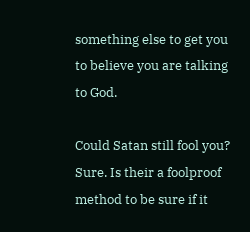something else to get you to believe you are talking to God.

Could Satan still fool you? Sure. Is their a foolproof method to be sure if it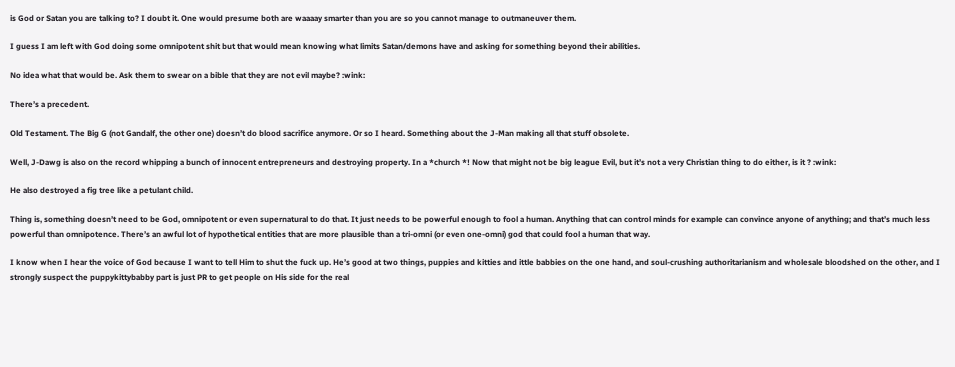is God or Satan you are talking to? I doubt it. One would presume both are waaaay smarter than you are so you cannot manage to outmaneuver them.

I guess I am left with God doing some omnipotent shit but that would mean knowing what limits Satan/demons have and asking for something beyond their abilities.

No idea what that would be. Ask them to swear on a bible that they are not evil maybe? :wink:

There’s a precedent.

Old Testament. The Big G (not Gandalf, the other one) doesn’t do blood sacrifice anymore. Or so I heard. Something about the J-Man making all that stuff obsolete.

Well, J-Dawg is also on the record whipping a bunch of innocent entrepreneurs and destroying property. In a *church *! Now that might not be big league Evil, but it’s not a very Christian thing to do either, is it ? :wink:

He also destroyed a fig tree like a petulant child.

Thing is, something doesn’t need to be God, omnipotent or even supernatural to do that. It just needs to be powerful enough to fool a human. Anything that can control minds for example can convince anyone of anything; and that’s much less powerful than omnipotence. There’s an awful lot of hypothetical entities that are more plausible than a tri-omni (or even one-omni) god that could fool a human that way.

I know when I hear the voice of God because I want to tell Him to shut the fuck up. He’s good at two things, puppies and kitties and ittle babbies on the one hand, and soul-crushing authoritarianism and wholesale bloodshed on the other, and I strongly suspect the puppykittybabby part is just PR to get people on His side for the real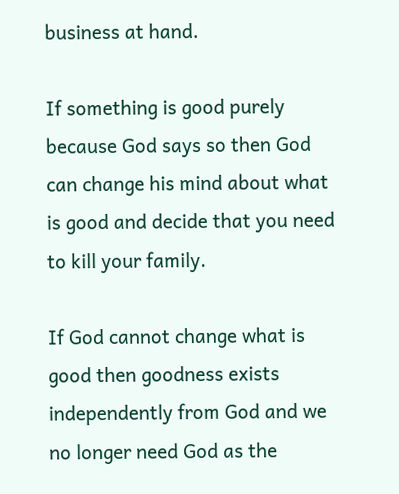business at hand.

If something is good purely because God says so then God can change his mind about what is good and decide that you need to kill your family.

If God cannot change what is good then goodness exists independently from God and we no longer need God as the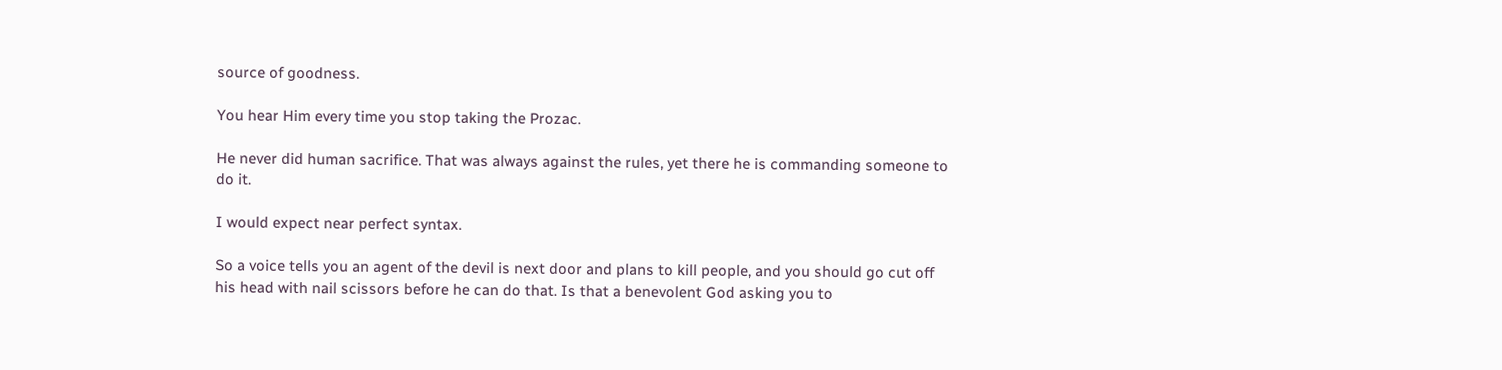source of goodness.

You hear Him every time you stop taking the Prozac.

He never did human sacrifice. That was always against the rules, yet there he is commanding someone to do it.

I would expect near perfect syntax.

So a voice tells you an agent of the devil is next door and plans to kill people, and you should go cut off his head with nail scissors before he can do that. Is that a benevolent God asking you to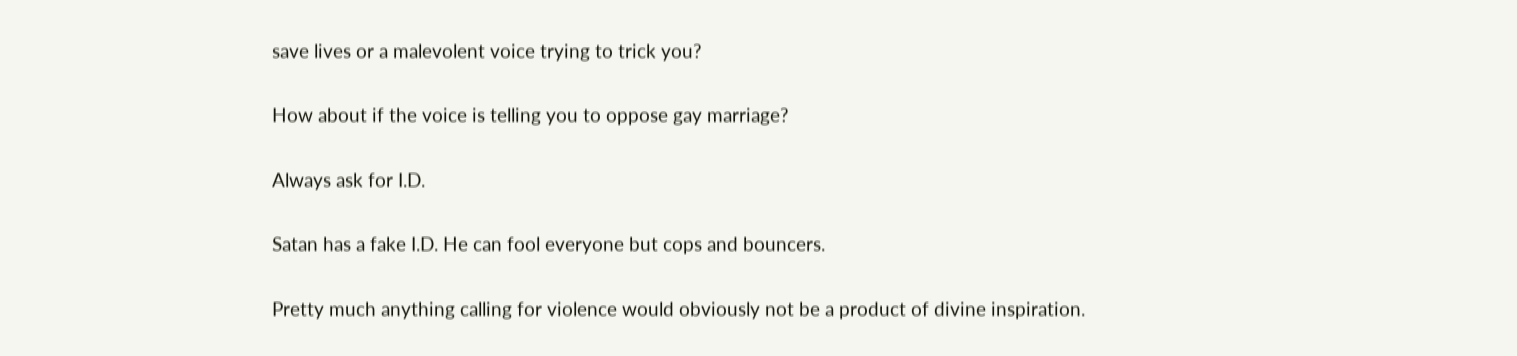save lives or a malevolent voice trying to trick you?

How about if the voice is telling you to oppose gay marriage?

Always ask for I.D.

Satan has a fake I.D. He can fool everyone but cops and bouncers.

Pretty much anything calling for violence would obviously not be a product of divine inspiration.